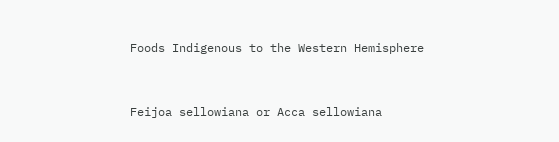Foods Indigenous to the Western Hemisphere


Feijoa sellowiana or Acca sellowiana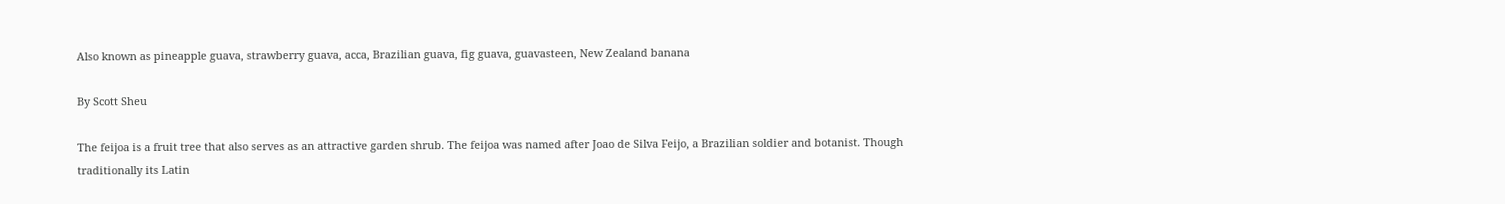Also known as pineapple guava, strawberry guava, acca, Brazilian guava, fig guava, guavasteen, New Zealand banana

By Scott Sheu

The feijoa is a fruit tree that also serves as an attractive garden shrub. The feijoa was named after Joao de Silva Feijo, a Brazilian soldier and botanist. Though traditionally its Latin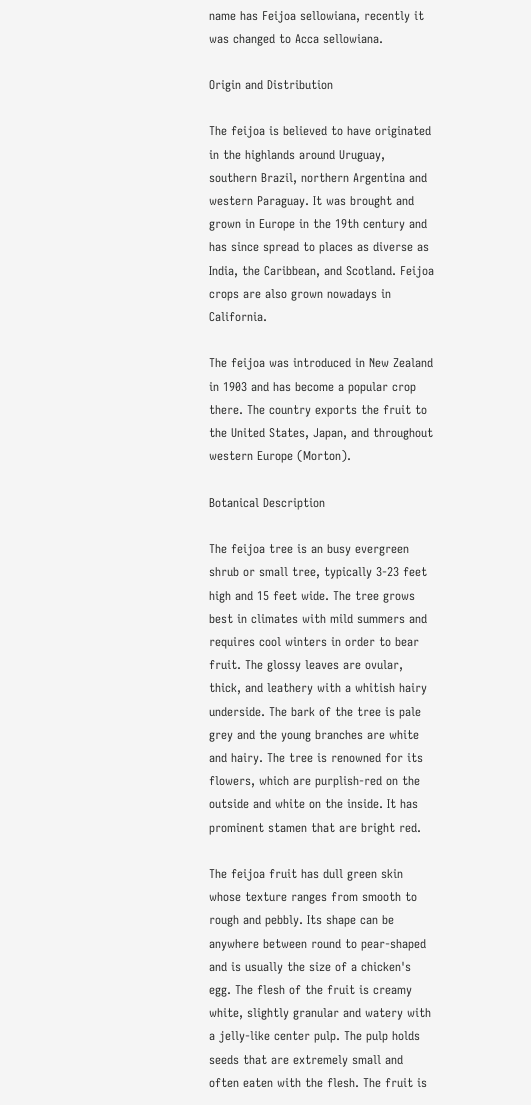name has Feijoa sellowiana, recently it was changed to Acca sellowiana.

Origin and Distribution

The feijoa is believed to have originated in the highlands around Uruguay, southern Brazil, northern Argentina and western Paraguay. It was brought and grown in Europe in the 19th century and has since spread to places as diverse as India, the Caribbean, and Scotland. Feijoa crops are also grown nowadays in California.

The feijoa was introduced in New Zealand in 1903 and has become a popular crop there. The country exports the fruit to the United States, Japan, and throughout western Europe (Morton).

Botanical Description

The feijoa tree is an busy evergreen shrub or small tree, typically 3-23 feet high and 15 feet wide. The tree grows best in climates with mild summers and requires cool winters in order to bear fruit. The glossy leaves are ovular, thick, and leathery with a whitish hairy underside. The bark of the tree is pale grey and the young branches are white and hairy. The tree is renowned for its flowers, which are purplish-red on the outside and white on the inside. It has prominent stamen that are bright red.

The feijoa fruit has dull green skin whose texture ranges from smooth to rough and pebbly. Its shape can be anywhere between round to pear-shaped and is usually the size of a chicken's egg. The flesh of the fruit is creamy white, slightly granular and watery with a jelly-like center pulp. The pulp holds seeds that are extremely small and often eaten with the flesh. The fruit is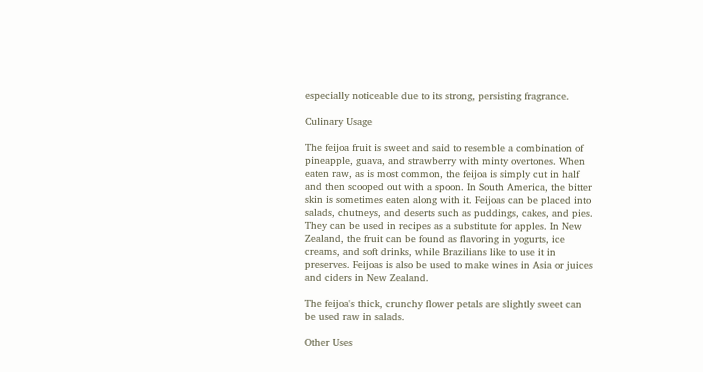especially noticeable due to its strong, persisting fragrance.

Culinary Usage

The feijoa fruit is sweet and said to resemble a combination of pineapple, guava, and strawberry with minty overtones. When eaten raw, as is most common, the feijoa is simply cut in half and then scooped out with a spoon. In South America, the bitter skin is sometimes eaten along with it. Feijoas can be placed into salads, chutneys, and deserts such as puddings, cakes, and pies. They can be used in recipes as a substitute for apples. In New Zealand, the fruit can be found as flavoring in yogurts, ice creams, and soft drinks, while Brazilians like to use it in preserves. Feijoas is also be used to make wines in Asia or juices and ciders in New Zealand.

The feijoa's thick, crunchy flower petals are slightly sweet can be used raw in salads.

Other Uses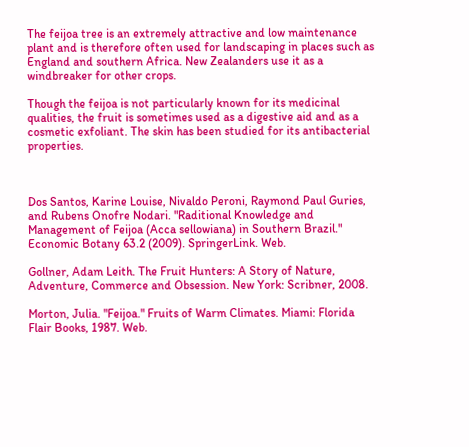The feijoa tree is an extremely attractive and low maintenance plant and is therefore often used for landscaping in places such as England and southern Africa. New Zealanders use it as a windbreaker for other crops.

Though the feijoa is not particularly known for its medicinal qualities, the fruit is sometimes used as a digestive aid and as a cosmetic exfoliant. The skin has been studied for its antibacterial properties.



Dos Santos, Karine Louise, Nivaldo Peroni, Raymond Paul Guries, and Rubens Onofre Nodari. "Raditional Knowledge and Management of Feijoa (Acca sellowiana) in Southern Brazil." Economic Botany 63.2 (2009). SpringerLink. Web.

Gollner, Adam Leith. The Fruit Hunters: A Story of Nature, Adventure, Commerce and Obsession. New York: Scribner, 2008.

Morton, Julia. "Feijoa." Fruits of Warm Climates. Miami: Florida Flair Books, 1987. Web.